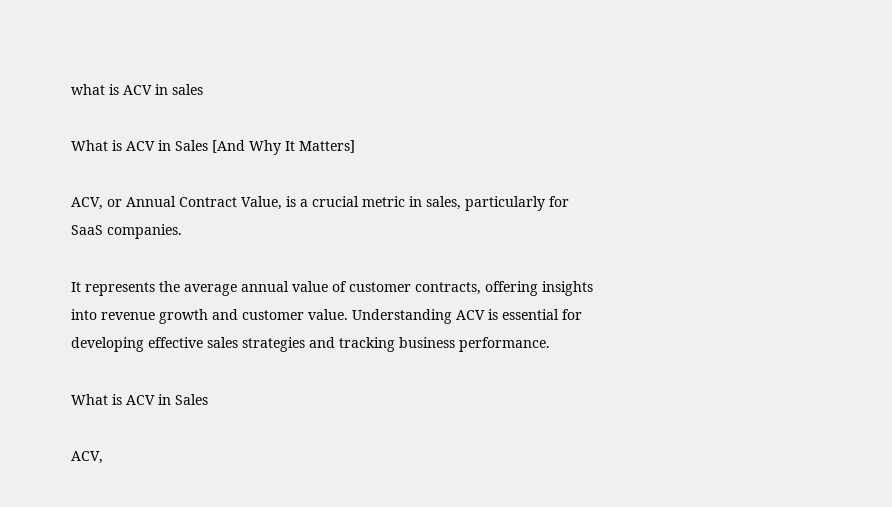what is ACV in sales

What is ACV in Sales [And Why It Matters]

ACV, or Annual Contract Value, is a crucial metric in sales, particularly for SaaS companies.

It represents the average annual value of customer contracts, offering insights into revenue growth and customer value. Understanding ACV is essential for developing effective sales strategies and tracking business performance.

What is ACV in Sales

ACV,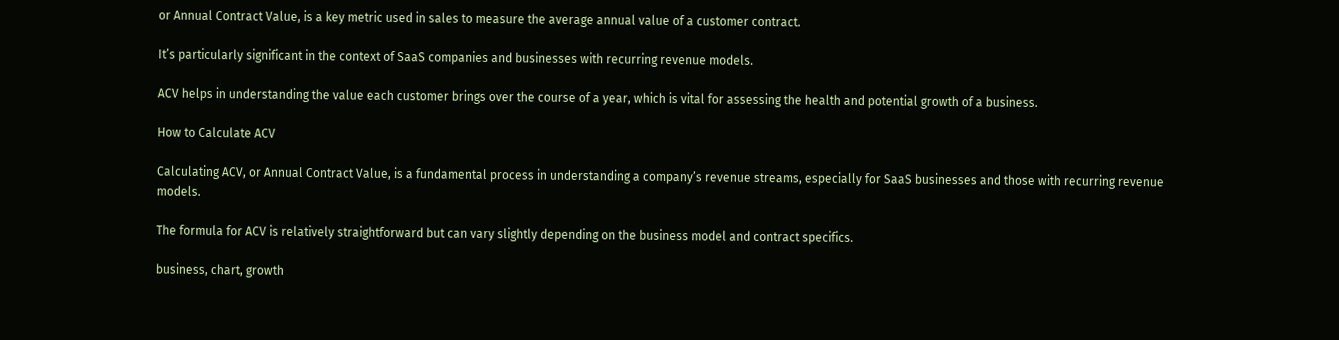or Annual Contract Value, is a key metric used in sales to measure the average annual value of a customer contract.

It’s particularly significant in the context of SaaS companies and businesses with recurring revenue models.

ACV helps in understanding the value each customer brings over the course of a year, which is vital for assessing the health and potential growth of a business.

How to Calculate ACV

Calculating ACV, or Annual Contract Value, is a fundamental process in understanding a company’s revenue streams, especially for SaaS businesses and those with recurring revenue models.

The formula for ACV is relatively straightforward but can vary slightly depending on the business model and contract specifics.

business, chart, growth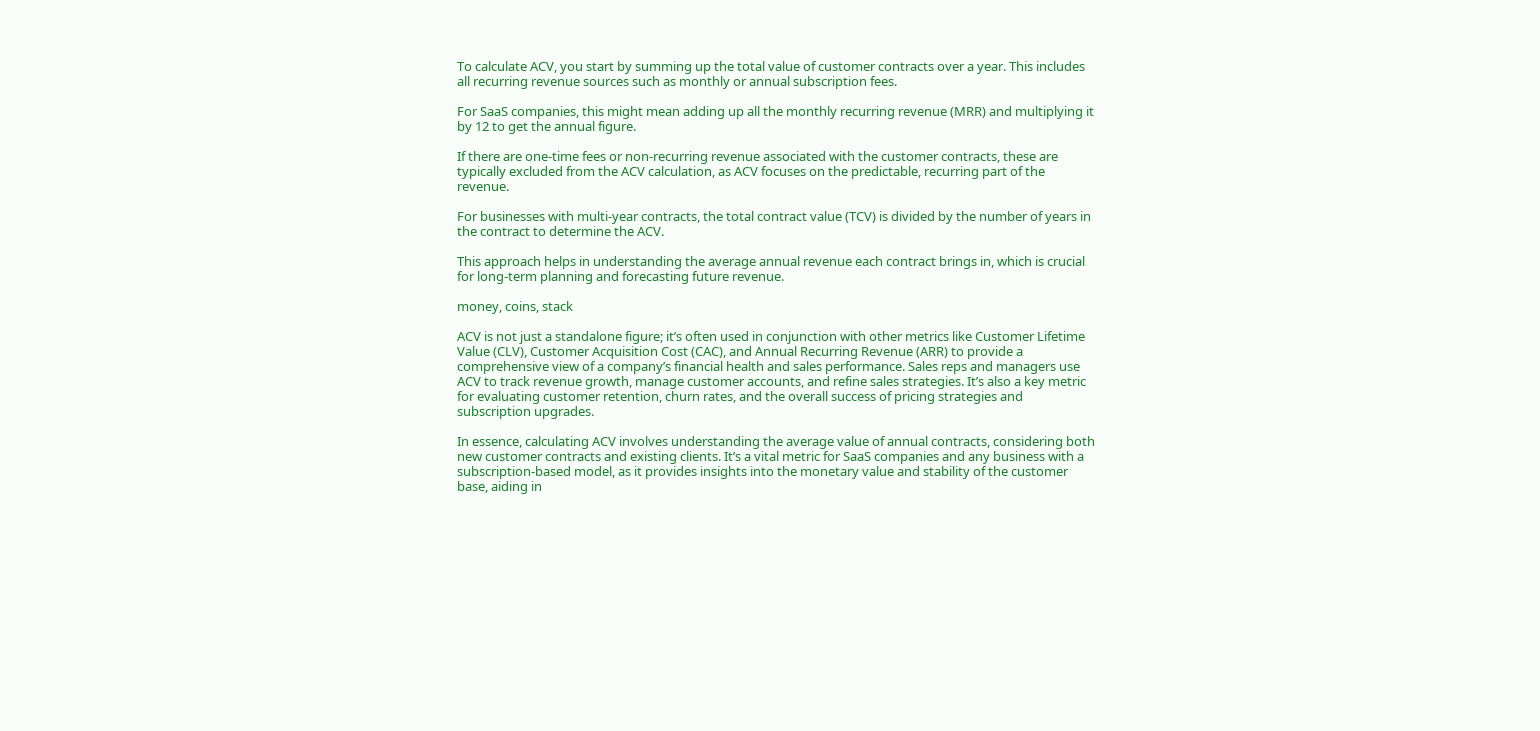To calculate ACV, you start by summing up the total value of customer contracts over a year. This includes all recurring revenue sources such as monthly or annual subscription fees.

For SaaS companies, this might mean adding up all the monthly recurring revenue (MRR) and multiplying it by 12 to get the annual figure.

If there are one-time fees or non-recurring revenue associated with the customer contracts, these are typically excluded from the ACV calculation, as ACV focuses on the predictable, recurring part of the revenue.

For businesses with multi-year contracts, the total contract value (TCV) is divided by the number of years in the contract to determine the ACV.

This approach helps in understanding the average annual revenue each contract brings in, which is crucial for long-term planning and forecasting future revenue.

money, coins, stack

ACV is not just a standalone figure; it’s often used in conjunction with other metrics like Customer Lifetime Value (CLV), Customer Acquisition Cost (CAC), and Annual Recurring Revenue (ARR) to provide a comprehensive view of a company’s financial health and sales performance. Sales reps and managers use ACV to track revenue growth, manage customer accounts, and refine sales strategies. It’s also a key metric for evaluating customer retention, churn rates, and the overall success of pricing strategies and subscription upgrades.

In essence, calculating ACV involves understanding the average value of annual contracts, considering both new customer contracts and existing clients. It’s a vital metric for SaaS companies and any business with a subscription-based model, as it provides insights into the monetary value and stability of the customer base, aiding in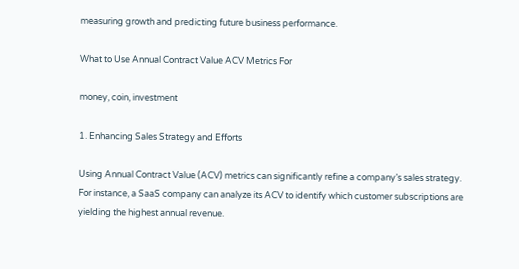measuring growth and predicting future business performance.

What to Use Annual Contract Value ACV Metrics For

money, coin, investment

1. Enhancing Sales Strategy and Efforts

Using Annual Contract Value (ACV) metrics can significantly refine a company’s sales strategy. For instance, a SaaS company can analyze its ACV to identify which customer subscriptions are yielding the highest annual revenue.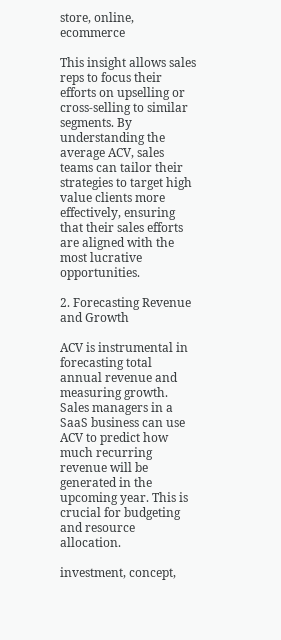store, online, ecommerce

This insight allows sales reps to focus their efforts on upselling or cross-selling to similar segments. By understanding the average ACV, sales teams can tailor their strategies to target high value clients more effectively, ensuring that their sales efforts are aligned with the most lucrative opportunities.

2. Forecasting Revenue and Growth

ACV is instrumental in forecasting total annual revenue and measuring growth. Sales managers in a SaaS business can use ACV to predict how much recurring revenue will be generated in the upcoming year. This is crucial for budgeting and resource allocation.

investment, concept,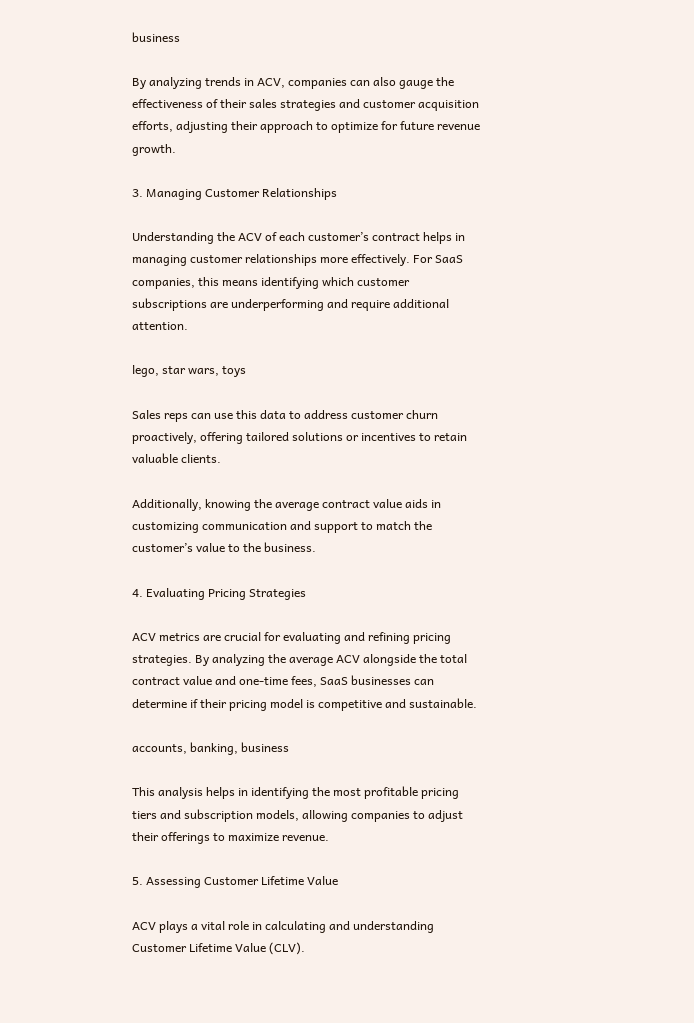business

By analyzing trends in ACV, companies can also gauge the effectiveness of their sales strategies and customer acquisition efforts, adjusting their approach to optimize for future revenue growth.

3. Managing Customer Relationships

Understanding the ACV of each customer’s contract helps in managing customer relationships more effectively. For SaaS companies, this means identifying which customer subscriptions are underperforming and require additional attention.

lego, star wars, toys

Sales reps can use this data to address customer churn proactively, offering tailored solutions or incentives to retain valuable clients.

Additionally, knowing the average contract value aids in customizing communication and support to match the customer’s value to the business.

4. Evaluating Pricing Strategies

ACV metrics are crucial for evaluating and refining pricing strategies. By analyzing the average ACV alongside the total contract value and one-time fees, SaaS businesses can determine if their pricing model is competitive and sustainable.

accounts, banking, business

This analysis helps in identifying the most profitable pricing tiers and subscription models, allowing companies to adjust their offerings to maximize revenue.

5. Assessing Customer Lifetime Value

ACV plays a vital role in calculating and understanding Customer Lifetime Value (CLV).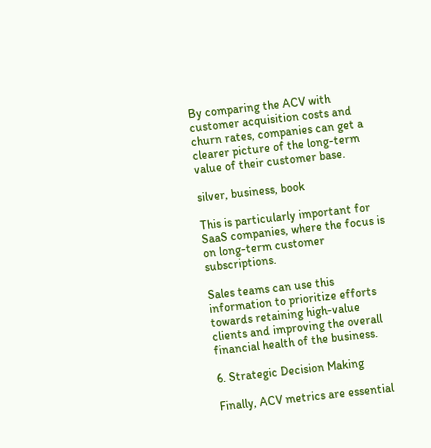By comparing the ACV with customer acquisition costs and churn rates, companies can get a clearer picture of the long-term value of their customer base.

silver, business, book

This is particularly important for SaaS companies, where the focus is on long-term customer subscriptions.

Sales teams can use this information to prioritize efforts towards retaining high-value clients and improving the overall financial health of the business.

6. Strategic Decision Making

Finally, ACV metrics are essential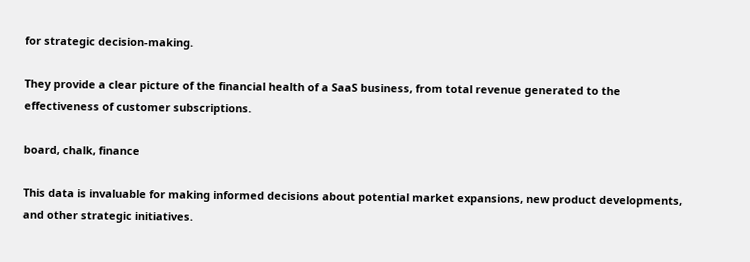for strategic decision-making.

They provide a clear picture of the financial health of a SaaS business, from total revenue generated to the effectiveness of customer subscriptions.

board, chalk, finance

This data is invaluable for making informed decisions about potential market expansions, new product developments, and other strategic initiatives.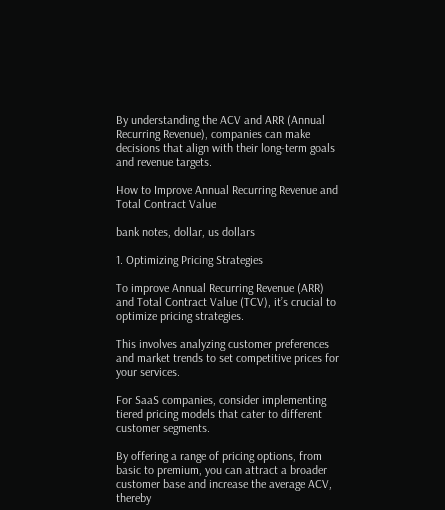By understanding the ACV and ARR (Annual Recurring Revenue), companies can make decisions that align with their long-term goals and revenue targets.

How to Improve Annual Recurring Revenue and Total Contract Value

bank notes, dollar, us dollars

1. Optimizing Pricing Strategies

To improve Annual Recurring Revenue (ARR) and Total Contract Value (TCV), it’s crucial to optimize pricing strategies.

This involves analyzing customer preferences and market trends to set competitive prices for your services.

For SaaS companies, consider implementing tiered pricing models that cater to different customer segments.

By offering a range of pricing options, from basic to premium, you can attract a broader customer base and increase the average ACV, thereby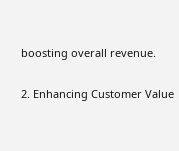boosting overall revenue.

2. Enhancing Customer Value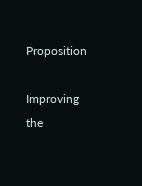Proposition

Improving the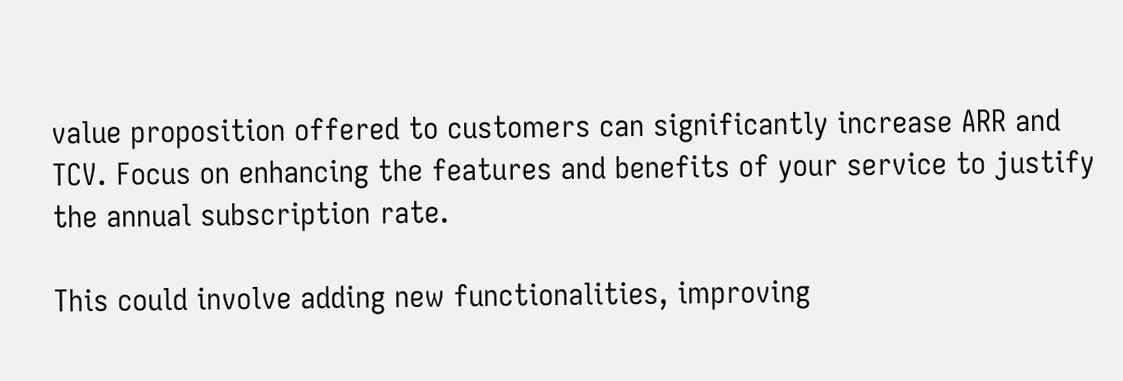value proposition offered to customers can significantly increase ARR and TCV. Focus on enhancing the features and benefits of your service to justify the annual subscription rate.

This could involve adding new functionalities, improving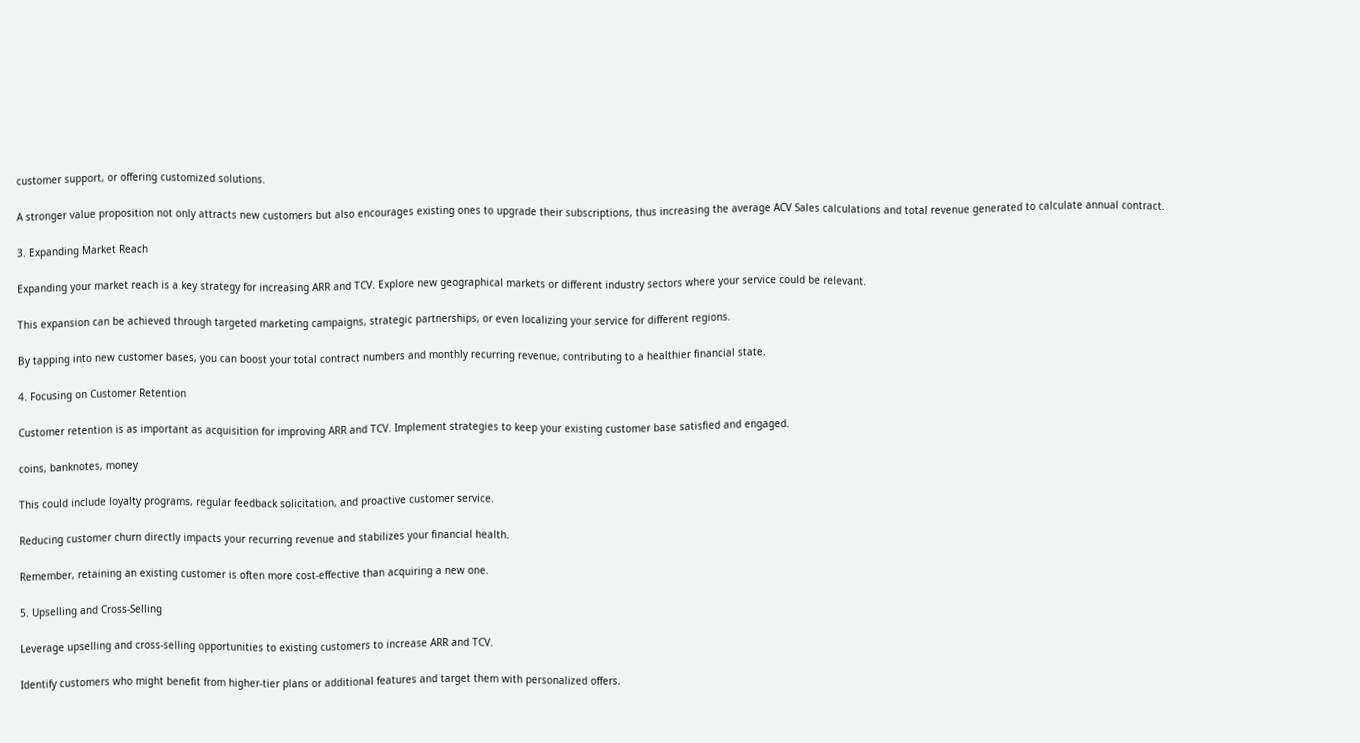customer support, or offering customized solutions.

A stronger value proposition not only attracts new customers but also encourages existing ones to upgrade their subscriptions, thus increasing the average ACV Sales calculations and total revenue generated to calculate annual contract.

3. Expanding Market Reach

Expanding your market reach is a key strategy for increasing ARR and TCV. Explore new geographical markets or different industry sectors where your service could be relevant.

This expansion can be achieved through targeted marketing campaigns, strategic partnerships, or even localizing your service for different regions.

By tapping into new customer bases, you can boost your total contract numbers and monthly recurring revenue, contributing to a healthier financial state.

4. Focusing on Customer Retention

Customer retention is as important as acquisition for improving ARR and TCV. Implement strategies to keep your existing customer base satisfied and engaged.

coins, banknotes, money

This could include loyalty programs, regular feedback solicitation, and proactive customer service.

Reducing customer churn directly impacts your recurring revenue and stabilizes your financial health.

Remember, retaining an existing customer is often more cost-effective than acquiring a new one.

5. Upselling and Cross-Selling

Leverage upselling and cross-selling opportunities to existing customers to increase ARR and TCV.

Identify customers who might benefit from higher-tier plans or additional features and target them with personalized offers.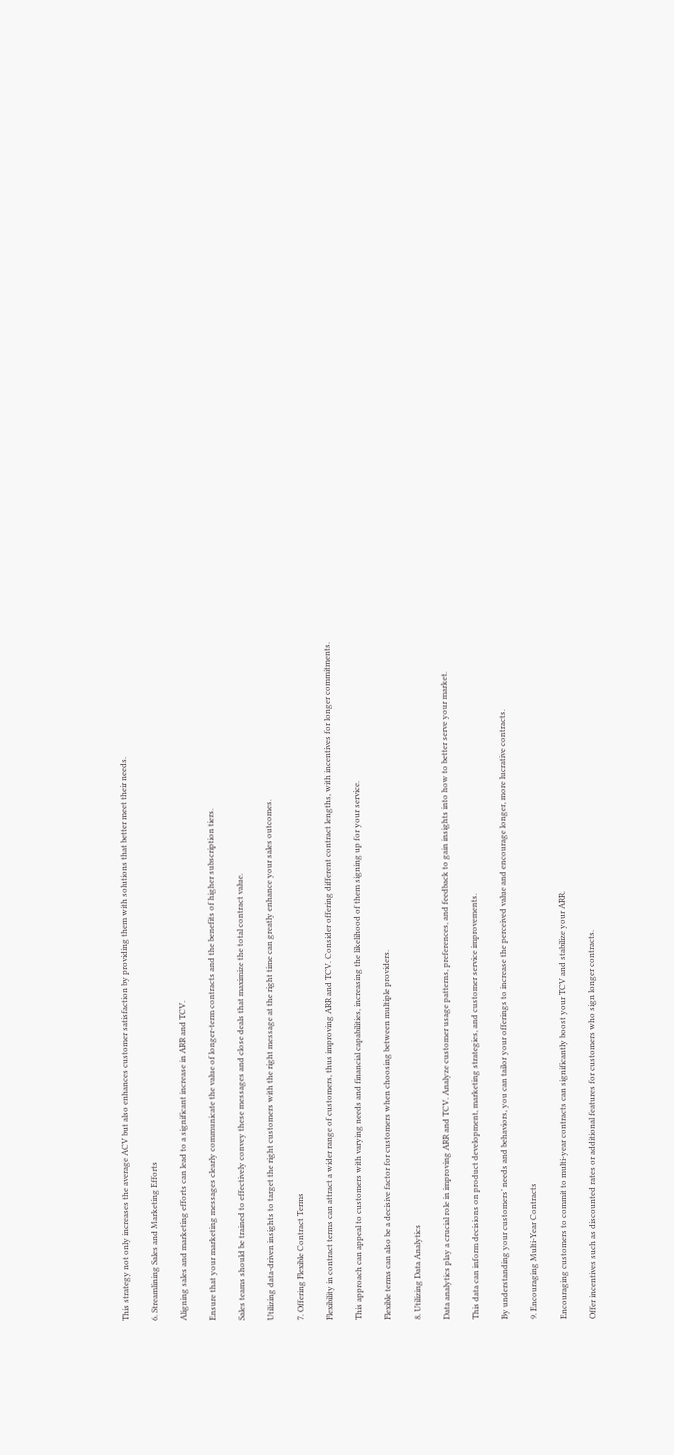This strategy not only increases the average ACV but also enhances customer satisfaction by providing them with solutions that better meet their needs.

6. Streamlining Sales and Marketing Efforts

Aligning sales and marketing efforts can lead to a significant increase in ARR and TCV.

Ensure that your marketing messages clearly communicate the value of longer-term contracts and the benefits of higher subscription tiers.

Sales teams should be trained to effectively convey these messages and close deals that maximize the total contract value.

Utilizing data-driven insights to target the right customers with the right message at the right time can greatly enhance your sales outcomes.

7. Offering Flexible Contract Terms

Flexibility in contract terms can attract a wider range of customers, thus improving ARR and TCV. Consider offering different contract lengths, with incentives for longer commitments.

This approach can appeal to customers with varying needs and financial capabilities, increasing the likelihood of them signing up for your service.

Flexible terms can also be a decisive factor for customers when choosing between multiple providers.

8. Utilizing Data Analytics

Data analytics play a crucial role in improving ARR and TCV. Analyze customer usage patterns, preferences, and feedback to gain insights into how to better serve your market.

This data can inform decisions on product development, marketing strategies, and customer service improvements.

By understanding your customers’ needs and behaviors, you can tailor your offerings to increase the perceived value and encourage longer, more lucrative contracts.

9. Encouraging Multi-Year Contracts

Encouraging customers to commit to multi-year contracts can significantly boost your TCV and stabilize your ARR.

Offer incentives such as discounted rates or additional features for customers who sign longer contracts.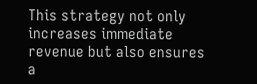This strategy not only increases immediate revenue but also ensures a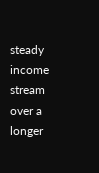steady income stream over a longer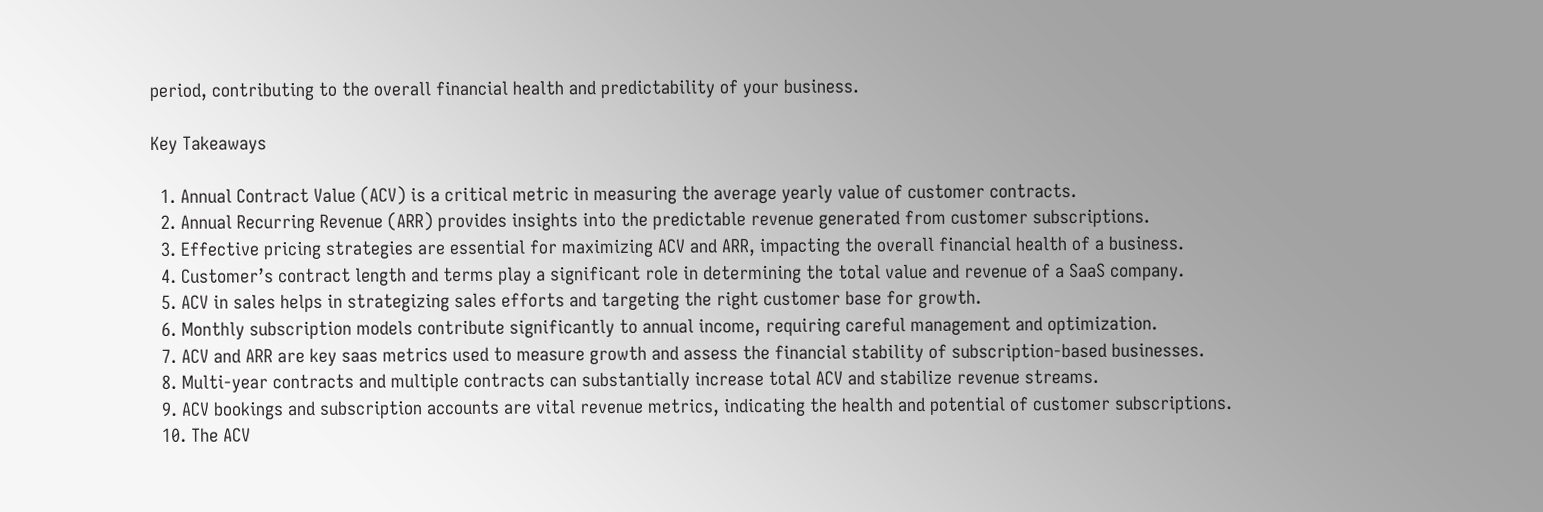period, contributing to the overall financial health and predictability of your business.

Key Takeaways

  1. Annual Contract Value (ACV) is a critical metric in measuring the average yearly value of customer contracts.
  2. Annual Recurring Revenue (ARR) provides insights into the predictable revenue generated from customer subscriptions.
  3. Effective pricing strategies are essential for maximizing ACV and ARR, impacting the overall financial health of a business.
  4. Customer’s contract length and terms play a significant role in determining the total value and revenue of a SaaS company.
  5. ACV in sales helps in strategizing sales efforts and targeting the right customer base for growth.
  6. Monthly subscription models contribute significantly to annual income, requiring careful management and optimization.
  7. ACV and ARR are key saas metrics used to measure growth and assess the financial stability of subscription-based businesses.
  8. Multi-year contracts and multiple contracts can substantially increase total ACV and stabilize revenue streams.
  9. ACV bookings and subscription accounts are vital revenue metrics, indicating the health and potential of customer subscriptions.
  10. The ACV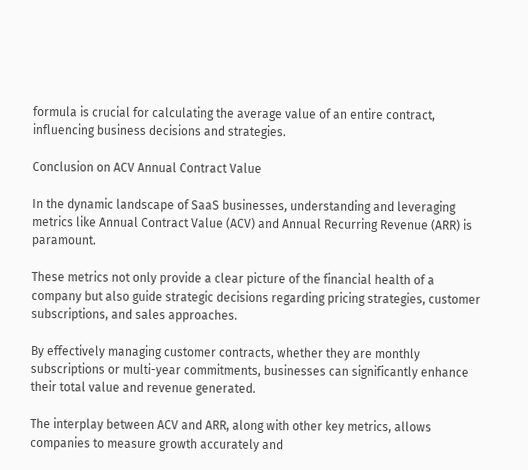formula is crucial for calculating the average value of an entire contract, influencing business decisions and strategies.

Conclusion on ACV Annual Contract Value

In the dynamic landscape of SaaS businesses, understanding and leveraging metrics like Annual Contract Value (ACV) and Annual Recurring Revenue (ARR) is paramount.

These metrics not only provide a clear picture of the financial health of a company but also guide strategic decisions regarding pricing strategies, customer subscriptions, and sales approaches.

By effectively managing customer contracts, whether they are monthly subscriptions or multi-year commitments, businesses can significantly enhance their total value and revenue generated.

The interplay between ACV and ARR, along with other key metrics, allows companies to measure growth accurately and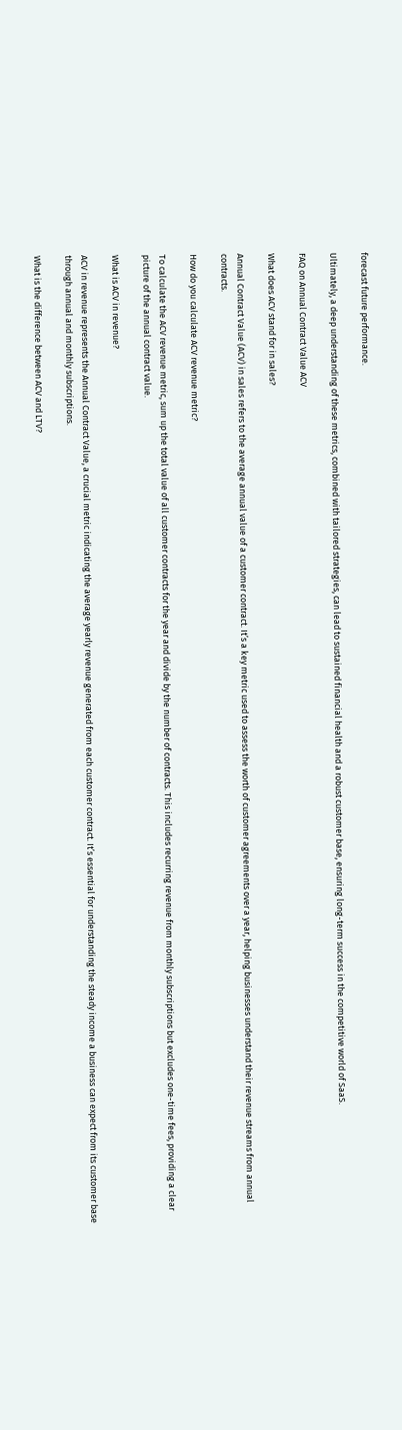forecast future performance.

Ultimately, a deep understanding of these metrics, combined with tailored strategies, can lead to sustained financial health and a robust customer base, ensuring long-term success in the competitive world of SaaS.

FAQ on Annual Contract Value ACV

What does ACV stand for in sales?

Annual Contract Value (ACV) in sales refers to the average annual value of a customer contract. It’s a key metric used to assess the worth of customer agreements over a year, helping businesses understand their revenue streams from annual contracts.

How do you calculate ACV revenue metric?

To calculate the ACV revenue metric, sum up the total value of all customer contracts for the year and divide by the number of contracts. This includes recurring revenue from monthly subscriptions but excludes one-time fees, providing a clear picture of the annual contract value.

What is ACV in revenue?

ACV in revenue represents the Annual Contract Value, a crucial metric indicating the average yearly revenue generated from each customer contract. It’s essential for understanding the steady income a business can expect from its customer base through annual and monthly subscriptions.

What is the difference between ACV and LTV?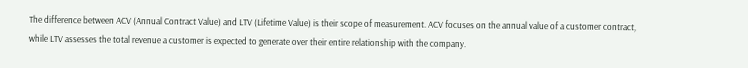The difference between ACV (Annual Contract Value) and LTV (Lifetime Value) is their scope of measurement. ACV focuses on the annual value of a customer contract, while LTV assesses the total revenue a customer is expected to generate over their entire relationship with the company.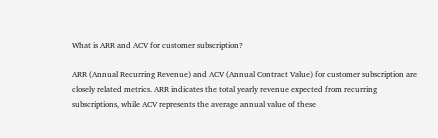What is ARR and ACV for customer subscription?

ARR (Annual Recurring Revenue) and ACV (Annual Contract Value) for customer subscription are closely related metrics. ARR indicates the total yearly revenue expected from recurring subscriptions, while ACV represents the average annual value of these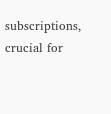subscriptions, crucial for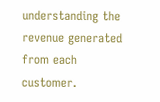understanding the revenue generated from each customer.